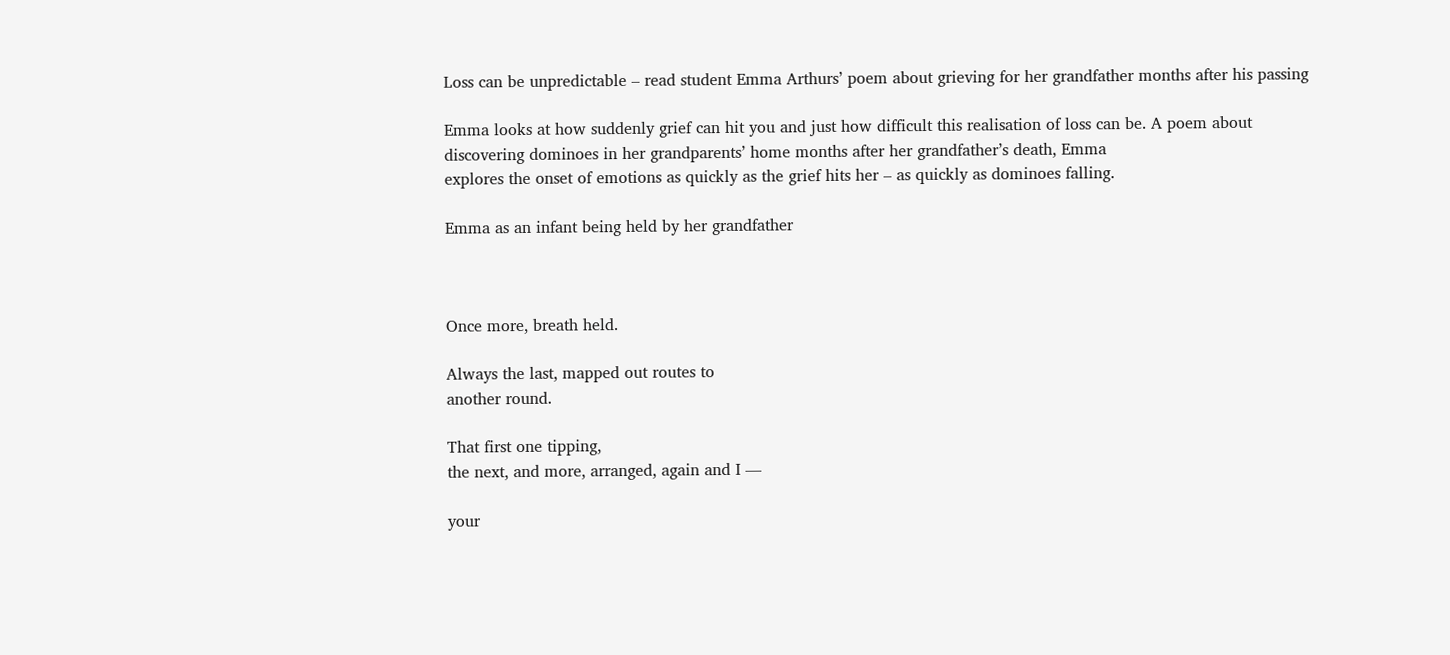Loss can be unpredictable – read student Emma Arthurs’ poem about grieving for her grandfather months after his passing

Emma looks at how suddenly grief can hit you and just how difficult this realisation of loss can be. A poem about
discovering dominoes in her grandparents’ home months after her grandfather’s death, Emma
explores the onset of emotions as quickly as the grief hits her – as quickly as dominoes falling.

Emma as an infant being held by her grandfather



Once more, breath held.

Always the last, mapped out routes to
another round.

That first one tipping,
the next, and more, arranged, again and I —

your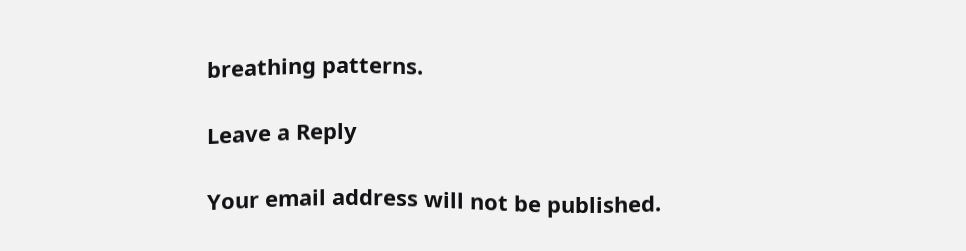breathing patterns.

Leave a Reply

Your email address will not be published.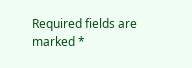Required fields are marked *